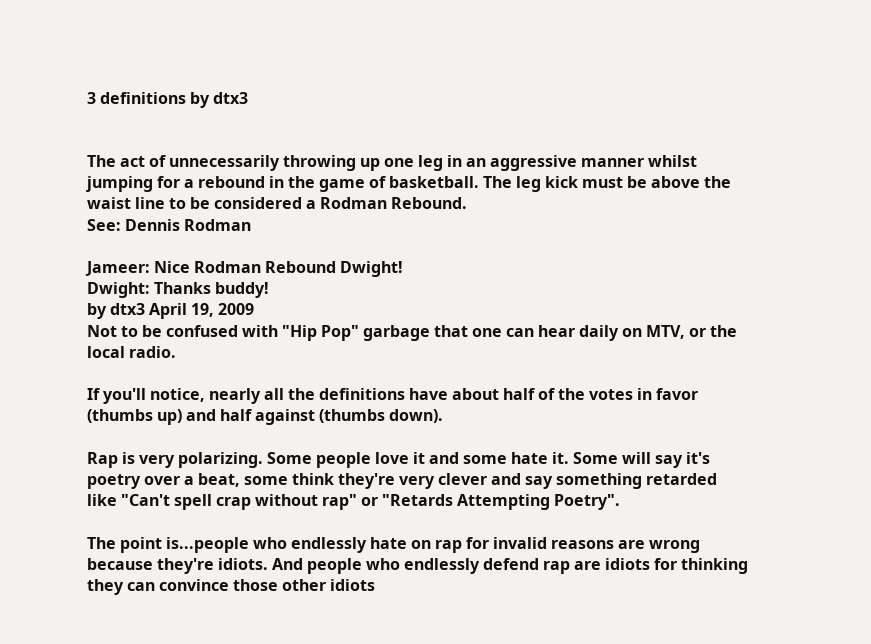3 definitions by dtx3


The act of unnecessarily throwing up one leg in an aggressive manner whilst jumping for a rebound in the game of basketball. The leg kick must be above the waist line to be considered a Rodman Rebound.
See: Dennis Rodman

Jameer: Nice Rodman Rebound Dwight!
Dwight: Thanks buddy!
by dtx3 April 19, 2009
Not to be confused with "Hip Pop" garbage that one can hear daily on MTV, or the local radio.

If you'll notice, nearly all the definitions have about half of the votes in favor (thumbs up) and half against (thumbs down).

Rap is very polarizing. Some people love it and some hate it. Some will say it's poetry over a beat, some think they're very clever and say something retarded like "Can't spell crap without rap" or "Retards Attempting Poetry".

The point is...people who endlessly hate on rap for invalid reasons are wrong because they're idiots. And people who endlessly defend rap are idiots for thinking they can convince those other idiots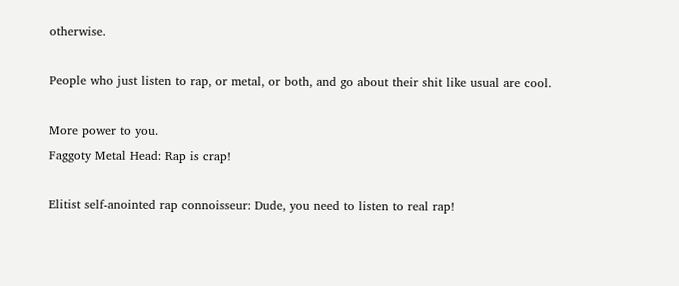otherwise.

People who just listen to rap, or metal, or both, and go about their shit like usual are cool.

More power to you.
Faggoty Metal Head: Rap is crap!

Elitist self-anointed rap connoisseur: Dude, you need to listen to real rap!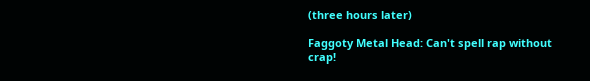(three hours later)

Faggoty Metal Head: Can't spell rap without crap!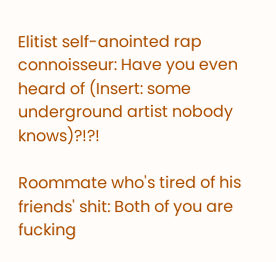Elitist self-anointed rap connoisseur: Have you even heard of (Insert: some underground artist nobody knows)?!?!

Roommate who's tired of his friends' shit: Both of you are fucking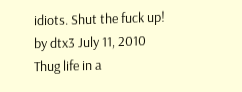idiots. Shut the fuck up!
by dtx3 July 11, 2010
Thug life in a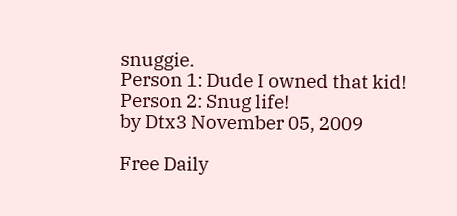snuggie.
Person 1: Dude I owned that kid!
Person 2: Snug life!
by Dtx3 November 05, 2009

Free Daily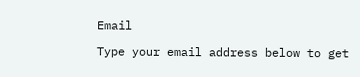Email

Type your email address below to get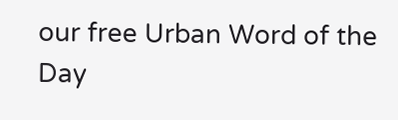our free Urban Word of the Day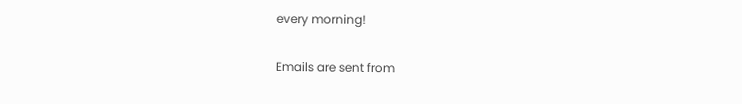every morning!

Emails are sent from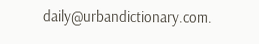daily@urbandictionary.com.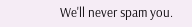We'll never spam you.